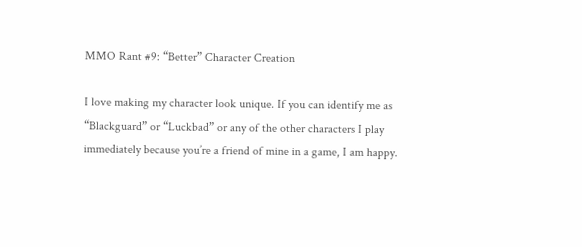MMO Rant #9: “Better” Character Creation

I love making my character look unique. If you can identify me as “Blackguard” or “Luckbad” or any of the other characters I play immediately because you’re a friend of mine in a game, I am happy.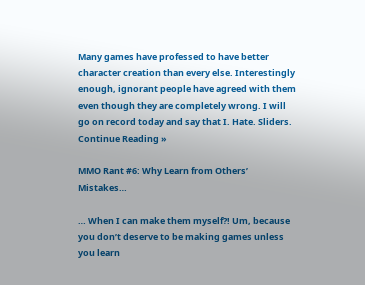Many games have professed to have better character creation than every else. Interestingly enough, ignorant people have agreed with them even though they are completely wrong. I will go on record today and say that I. Hate. Sliders. Continue Reading »

MMO Rant #6: Why Learn from Others’ Mistakes…

… When I can make them myself?! Um, because you don’t deserve to be making games unless you learn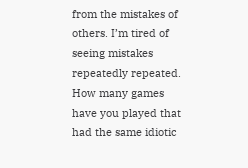from the mistakes of others. I’m tired of seeing mistakes repeatedly repeated. How many games have you played that had the same idiotic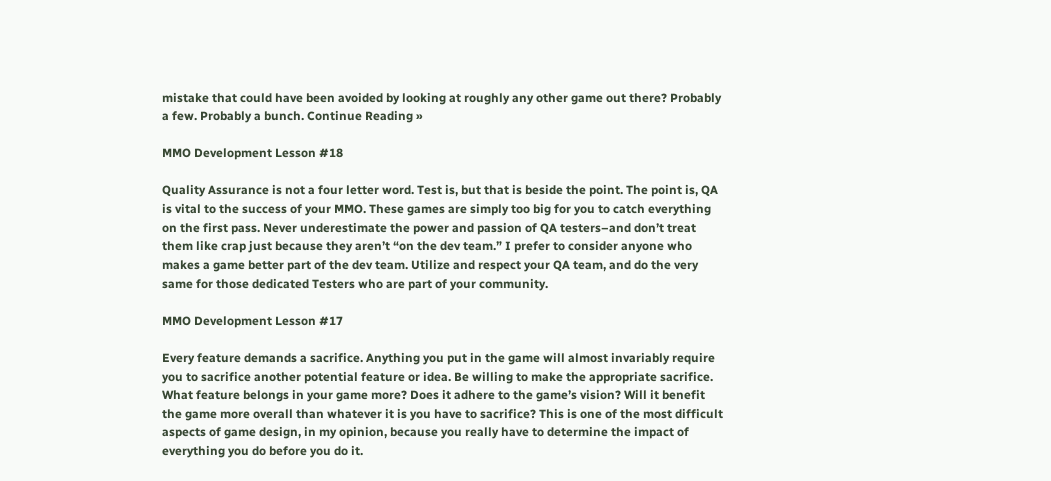mistake that could have been avoided by looking at roughly any other game out there? Probably a few. Probably a bunch. Continue Reading »

MMO Development Lesson #18

Quality Assurance is not a four letter word. Test is, but that is beside the point. The point is, QA is vital to the success of your MMO. These games are simply too big for you to catch everything on the first pass. Never underestimate the power and passion of QA testers–and don’t treat them like crap just because they aren’t “on the dev team.” I prefer to consider anyone who makes a game better part of the dev team. Utilize and respect your QA team, and do the very same for those dedicated Testers who are part of your community.

MMO Development Lesson #17

Every feature demands a sacrifice. Anything you put in the game will almost invariably require you to sacrifice another potential feature or idea. Be willing to make the appropriate sacrifice. What feature belongs in your game more? Does it adhere to the game’s vision? Will it benefit the game more overall than whatever it is you have to sacrifice? This is one of the most difficult aspects of game design, in my opinion, because you really have to determine the impact of everything you do before you do it.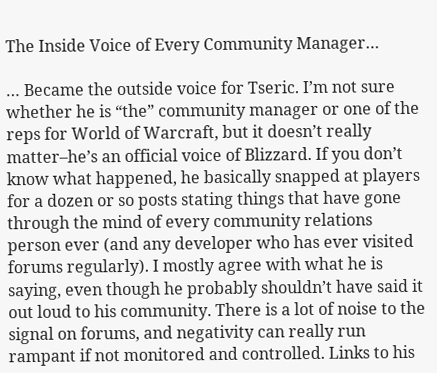The Inside Voice of Every Community Manager…

… Became the outside voice for Tseric. I’m not sure whether he is “the” community manager or one of the reps for World of Warcraft, but it doesn’t really matter–he’s an official voice of Blizzard. If you don’t know what happened, he basically snapped at players for a dozen or so posts stating things that have gone through the mind of every community relations person ever (and any developer who has ever visited forums regularly). I mostly agree with what he is saying, even though he probably shouldn’t have said it out loud to his community. There is a lot of noise to the signal on forums, and negativity can really run rampant if not monitored and controlled. Links to his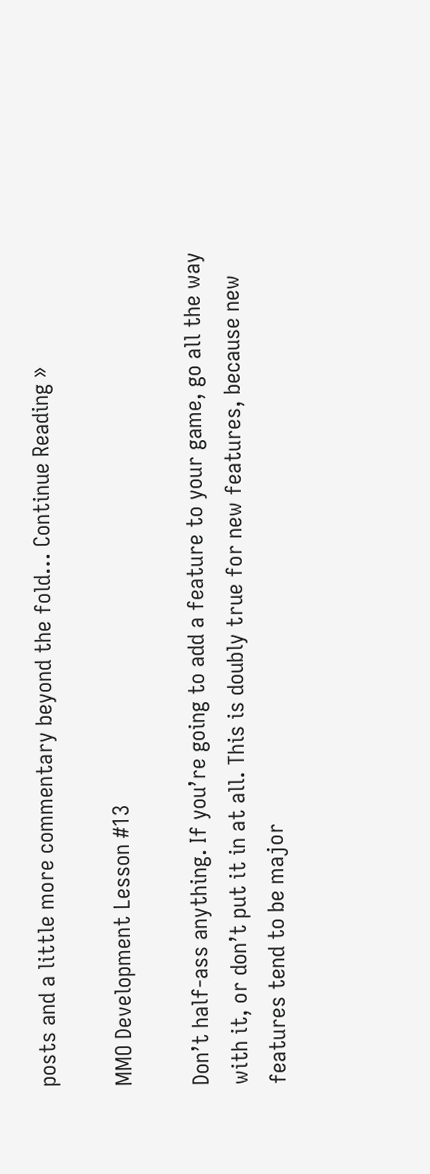posts and a little more commentary beyond the fold… Continue Reading »

MMO Development Lesson #13

Don’t half-ass anything. If you’re going to add a feature to your game, go all the way with it, or don’t put it in at all. This is doubly true for new features, because new features tend to be major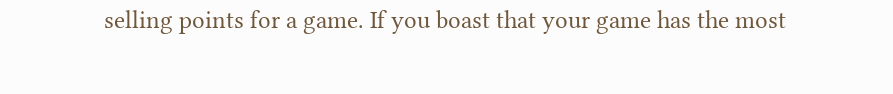selling points for a game. If you boast that your game has the most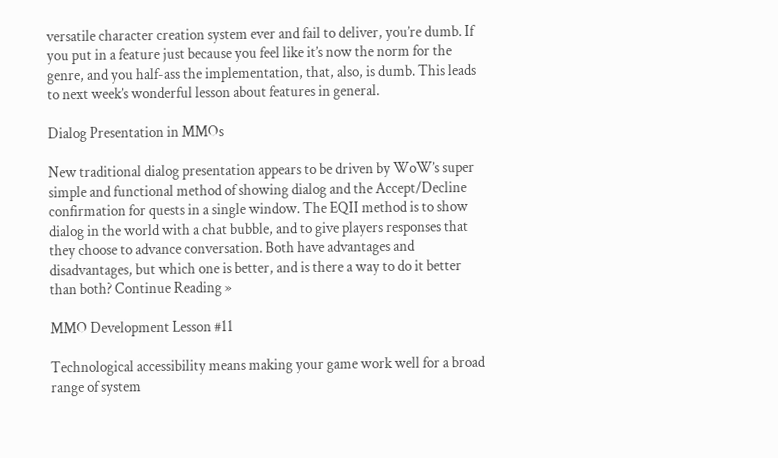versatile character creation system ever and fail to deliver, you’re dumb. If you put in a feature just because you feel like it’s now the norm for the genre, and you half-ass the implementation, that, also, is dumb. This leads to next week’s wonderful lesson about features in general.

Dialog Presentation in MMOs

New traditional dialog presentation appears to be driven by WoW’s super simple and functional method of showing dialog and the Accept/Decline confirmation for quests in a single window. The EQII method is to show dialog in the world with a chat bubble, and to give players responses that they choose to advance conversation. Both have advantages and disadvantages, but which one is better, and is there a way to do it better than both? Continue Reading »

MMO Development Lesson #11

Technological accessibility means making your game work well for a broad range of system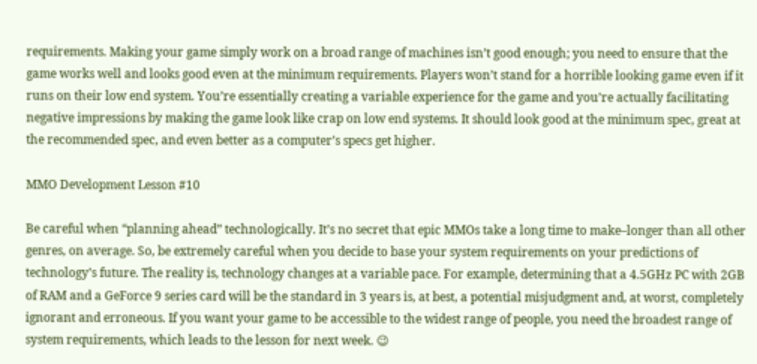requirements. Making your game simply work on a broad range of machines isn’t good enough; you need to ensure that the game works well and looks good even at the minimum requirements. Players won’t stand for a horrible looking game even if it runs on their low end system. You’re essentially creating a variable experience for the game and you’re actually facilitating negative impressions by making the game look like crap on low end systems. It should look good at the minimum spec, great at the recommended spec, and even better as a computer’s specs get higher.

MMO Development Lesson #10

Be careful when “planning ahead” technologically. It’s no secret that epic MMOs take a long time to make–longer than all other genres, on average. So, be extremely careful when you decide to base your system requirements on your predictions of technology’s future. The reality is, technology changes at a variable pace. For example, determining that a 4.5GHz PC with 2GB of RAM and a GeForce 9 series card will be the standard in 3 years is, at best, a potential misjudgment and, at worst, completely ignorant and erroneous. If you want your game to be accessible to the widest range of people, you need the broadest range of system requirements, which leads to the lesson for next week. 😉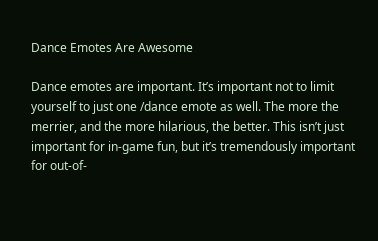Dance Emotes Are Awesome

Dance emotes are important. It’s important not to limit yourself to just one /dance emote as well. The more the merrier, and the more hilarious, the better. This isn’t just important for in-game fun, but it’s tremendously important for out-of-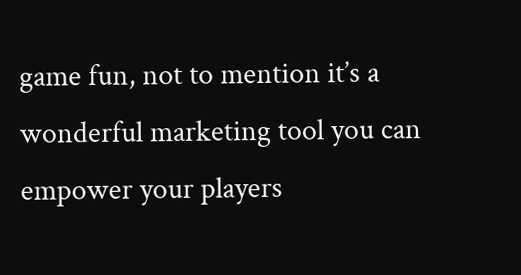game fun, not to mention it’s a wonderful marketing tool you can empower your players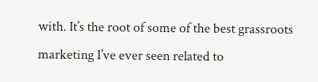with. It’s the root of some of the best grassroots marketing I’ve ever seen related to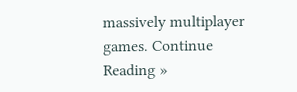massively multiplayer games. Continue Reading »